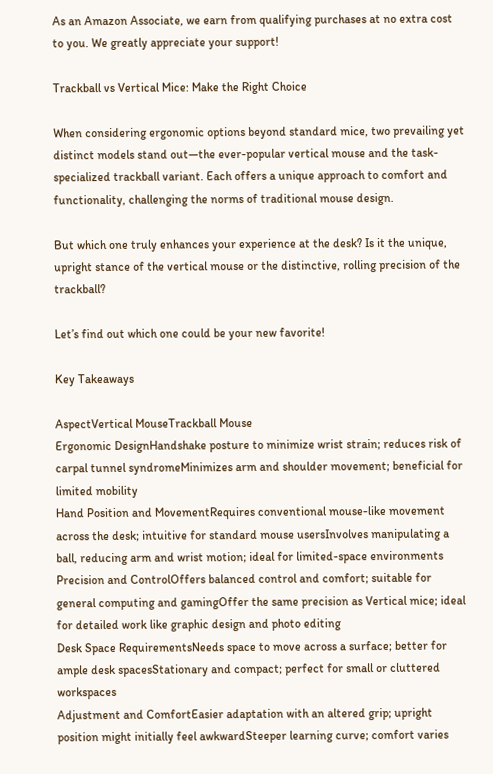As an Amazon Associate, we earn from qualifying purchases at no extra cost to you. We greatly appreciate your support!

Trackball vs Vertical Mice: Make the Right Choice

When considering ergonomic options beyond standard mice, two prevailing yet distinct models stand out—the ever-popular vertical mouse and the task-specialized trackball variant. Each offers a unique approach to comfort and functionality, challenging the norms of traditional mouse design.

But which one truly enhances your experience at the desk? Is it the unique, upright stance of the vertical mouse or the distinctive, rolling precision of the trackball?

Let’s find out which one could be your new favorite!

Key Takeaways

AspectVertical MouseTrackball Mouse
Ergonomic DesignHandshake posture to minimize wrist strain; reduces risk of carpal tunnel syndromeMinimizes arm and shoulder movement; beneficial for limited mobility
Hand Position and MovementRequires conventional mouse-like movement across the desk; intuitive for standard mouse usersInvolves manipulating a ball, reducing arm and wrist motion; ideal for limited-space environments
Precision and ControlOffers balanced control and comfort; suitable for general computing and gamingOffer the same precision as Vertical mice; ideal for detailed work like graphic design and photo editing
Desk Space RequirementsNeeds space to move across a surface; better for ample desk spacesStationary and compact; perfect for small or cluttered workspaces
Adjustment and ComfortEasier adaptation with an altered grip; upright position might initially feel awkwardSteeper learning curve; comfort varies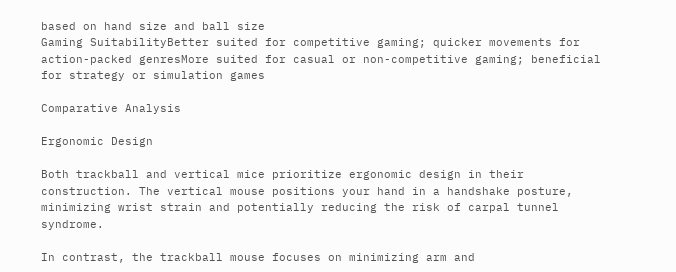based on hand size and ball size
Gaming SuitabilityBetter suited for competitive gaming; quicker movements for action-packed genresMore suited for casual or non-competitive gaming; beneficial for strategy or simulation games

Comparative Analysis

Ergonomic Design

Both trackball and vertical mice prioritize ergonomic design in their construction. The vertical mouse positions your hand in a handshake posture, minimizing wrist strain and potentially reducing the risk of carpal tunnel syndrome.

In contrast, the trackball mouse focuses on minimizing arm and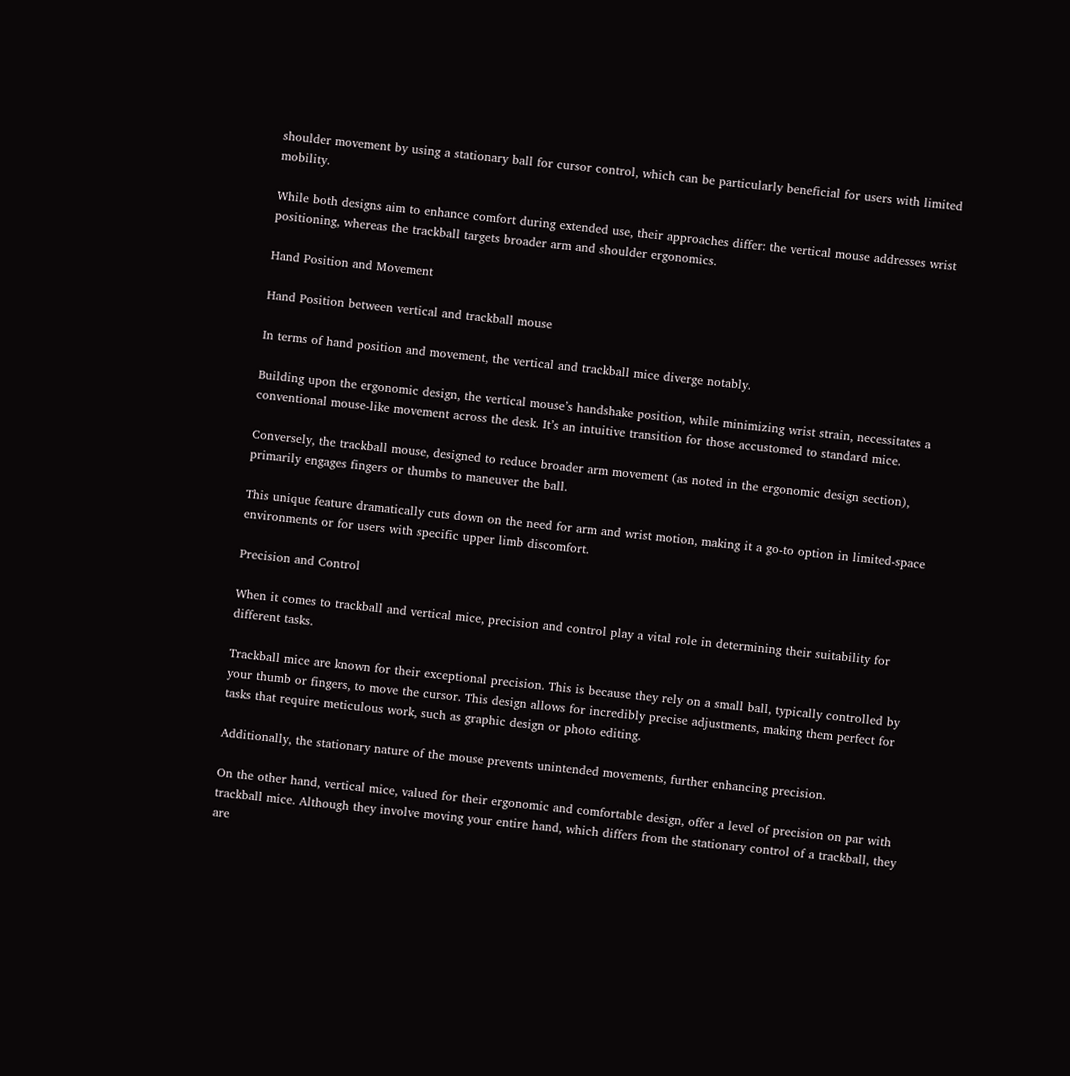shoulder movement by using a stationary ball for cursor control, which can be particularly beneficial for users with limited mobility.

While both designs aim to enhance comfort during extended use, their approaches differ: the vertical mouse addresses wrist positioning, whereas the trackball targets broader arm and shoulder ergonomics.

Hand Position and Movement

Hand Position between vertical and trackball mouse

In terms of hand position and movement, the vertical and trackball mice diverge notably.

Building upon the ergonomic design, the vertical mouse’s handshake position, while minimizing wrist strain, necessitates a conventional mouse-like movement across the desk. It’s an intuitive transition for those accustomed to standard mice.

Conversely, the trackball mouse, designed to reduce broader arm movement (as noted in the ergonomic design section), primarily engages fingers or thumbs to maneuver the ball.

This unique feature dramatically cuts down on the need for arm and wrist motion, making it a go-to option in limited-space environments or for users with specific upper limb discomfort.

Precision and Control

When it comes to trackball and vertical mice, precision and control play a vital role in determining their suitability for different tasks.

Trackball mice are known for their exceptional precision. This is because they rely on a small ball, typically controlled by your thumb or fingers, to move the cursor. This design allows for incredibly precise adjustments, making them perfect for tasks that require meticulous work, such as graphic design or photo editing.

Additionally, the stationary nature of the mouse prevents unintended movements, further enhancing precision.

On the other hand, vertical mice, valued for their ergonomic and comfortable design, offer a level of precision on par with trackball mice. Although they involve moving your entire hand, which differs from the stationary control of a trackball, they are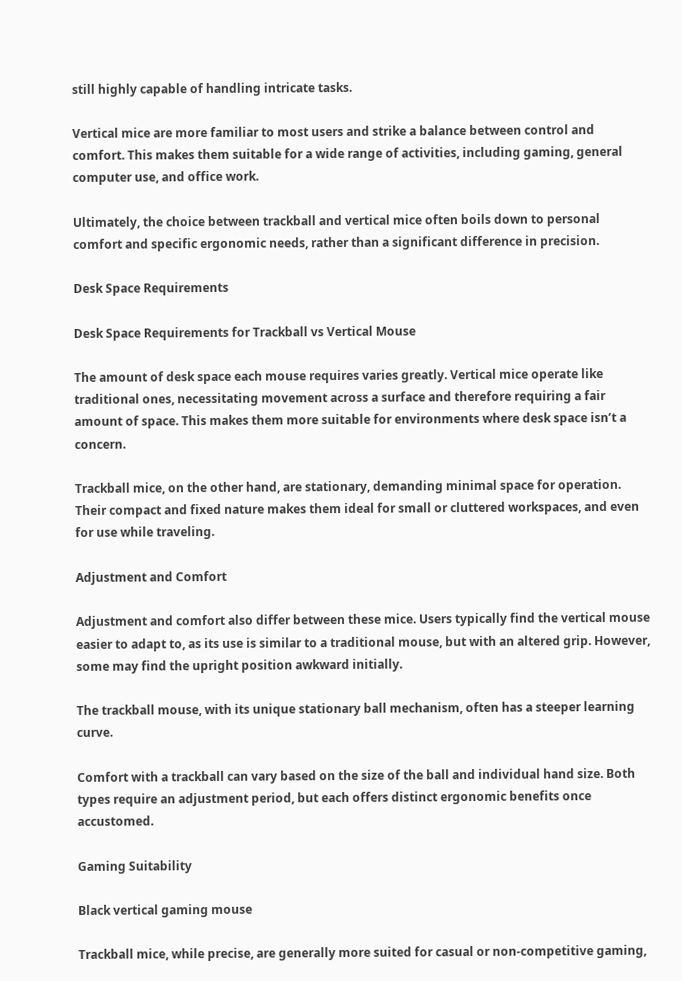still highly capable of handling intricate tasks.

Vertical mice are more familiar to most users and strike a balance between control and comfort. This makes them suitable for a wide range of activities, including gaming, general computer use, and office work.

Ultimately, the choice between trackball and vertical mice often boils down to personal comfort and specific ergonomic needs, rather than a significant difference in precision.

Desk Space Requirements

Desk Space Requirements for Trackball vs Vertical Mouse

The amount of desk space each mouse requires varies greatly. Vertical mice operate like traditional ones, necessitating movement across a surface and therefore requiring a fair amount of space. This makes them more suitable for environments where desk space isn’t a concern.

Trackball mice, on the other hand, are stationary, demanding minimal space for operation. Their compact and fixed nature makes them ideal for small or cluttered workspaces, and even for use while traveling.

Adjustment and Comfort

Adjustment and comfort also differ between these mice. Users typically find the vertical mouse easier to adapt to, as its use is similar to a traditional mouse, but with an altered grip. However, some may find the upright position awkward initially.

The trackball mouse, with its unique stationary ball mechanism, often has a steeper learning curve.

Comfort with a trackball can vary based on the size of the ball and individual hand size. Both types require an adjustment period, but each offers distinct ergonomic benefits once accustomed.

Gaming Suitability

Black vertical gaming mouse

Trackball mice, while precise, are generally more suited for casual or non-competitive gaming,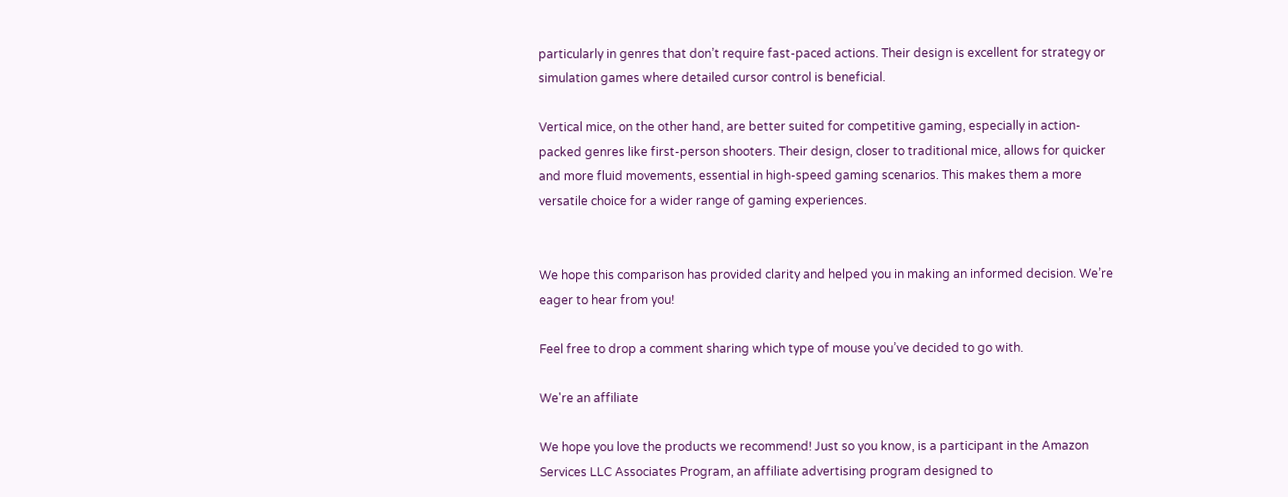particularly in genres that don’t require fast-paced actions. Their design is excellent for strategy or simulation games where detailed cursor control is beneficial.

Vertical mice, on the other hand, are better suited for competitive gaming, especially in action-packed genres like first-person shooters. Their design, closer to traditional mice, allows for quicker and more fluid movements, essential in high-speed gaming scenarios. This makes them a more versatile choice for a wider range of gaming experiences.


We hope this comparison has provided clarity and helped you in making an informed decision. We’re eager to hear from you!

Feel free to drop a comment sharing which type of mouse you’ve decided to go with.

We're an affiliate

We hope you love the products we recommend! Just so you know, is a participant in the Amazon Services LLC Associates Program, an affiliate advertising program designed to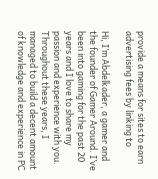provide a means for sites to earn advertising fees by linking to

Hi, I’m Abdelkader, a gamer and the founder of Gamer Around. I’ve been into gaming for the past 20 years and I love to share my passion and experience with you. Throughout these years, I managed to build a decent amount of knowledge and experience in PC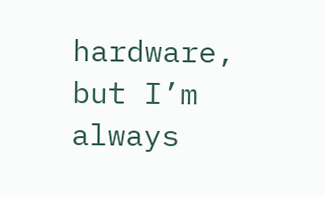hardware, but I’m always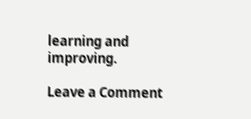learning and improving.

Leave a Comment